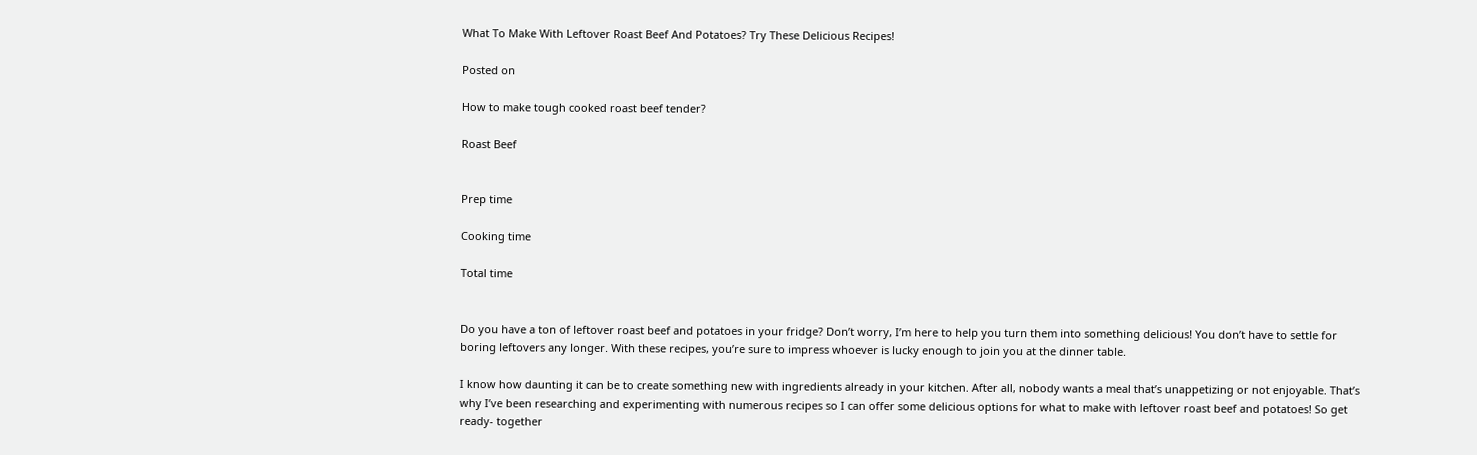What To Make With Leftover Roast Beef And Potatoes? Try These Delicious Recipes!

Posted on

How to make tough cooked roast beef tender?

Roast Beef


Prep time

Cooking time

Total time


Do you have a ton of leftover roast beef and potatoes in your fridge? Don’t worry, I’m here to help you turn them into something delicious! You don’t have to settle for boring leftovers any longer. With these recipes, you’re sure to impress whoever is lucky enough to join you at the dinner table.

I know how daunting it can be to create something new with ingredients already in your kitchen. After all, nobody wants a meal that’s unappetizing or not enjoyable. That’s why I’ve been researching and experimenting with numerous recipes so I can offer some delicious options for what to make with leftover roast beef and potatoes! So get ready- together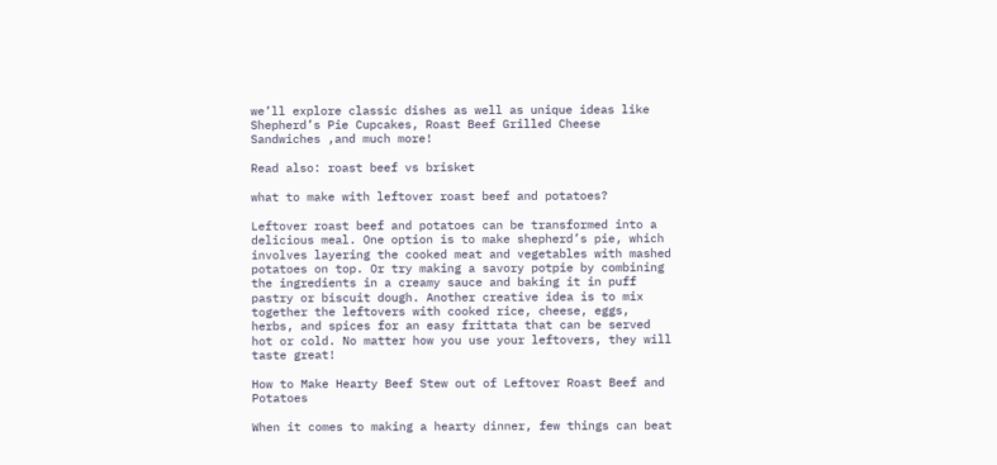we’ll explore classic dishes as well as unique ideas like Shepherd’s Pie Cupcakes, Roast Beef Grilled Cheese Sandwiches ,and much more!

Read also: roast beef vs brisket

what to make with leftover roast beef and potatoes?

Leftover roast beef and potatoes can be transformed into a delicious meal. One option is to make shepherd’s pie, which involves layering the cooked meat and vegetables with mashed potatoes on top. Or try making a savory potpie by combining the ingredients in a creamy sauce and baking it in puff pastry or biscuit dough. Another creative idea is to mix together the leftovers with cooked rice, cheese, eggs, herbs, and spices for an easy frittata that can be served hot or cold. No matter how you use your leftovers, they will taste great!

How to Make Hearty Beef Stew out of Leftover Roast Beef and Potatoes

When it comes to making a hearty dinner, few things can beat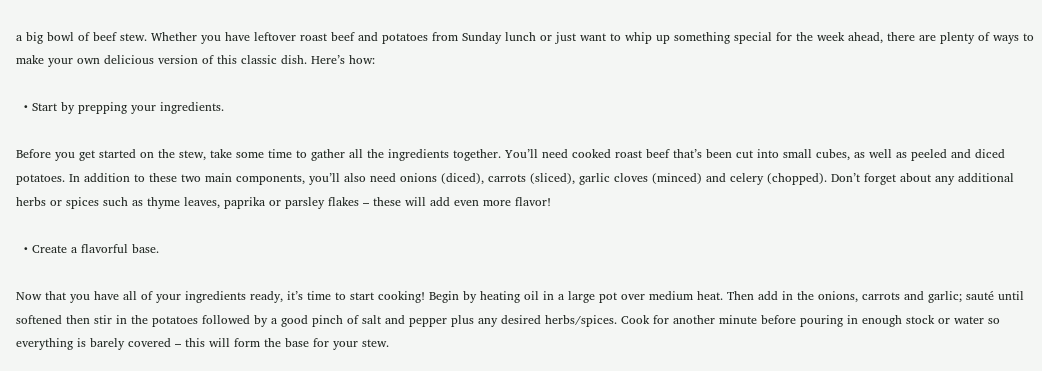a big bowl of beef stew. Whether you have leftover roast beef and potatoes from Sunday lunch or just want to whip up something special for the week ahead, there are plenty of ways to make your own delicious version of this classic dish. Here’s how:

  • Start by prepping your ingredients.

Before you get started on the stew, take some time to gather all the ingredients together. You’ll need cooked roast beef that’s been cut into small cubes, as well as peeled and diced potatoes. In addition to these two main components, you’ll also need onions (diced), carrots (sliced), garlic cloves (minced) and celery (chopped). Don’t forget about any additional herbs or spices such as thyme leaves, paprika or parsley flakes – these will add even more flavor!

  • Create a flavorful base.

Now that you have all of your ingredients ready, it’s time to start cooking! Begin by heating oil in a large pot over medium heat. Then add in the onions, carrots and garlic; sauté until softened then stir in the potatoes followed by a good pinch of salt and pepper plus any desired herbs/spices. Cook for another minute before pouring in enough stock or water so everything is barely covered – this will form the base for your stew.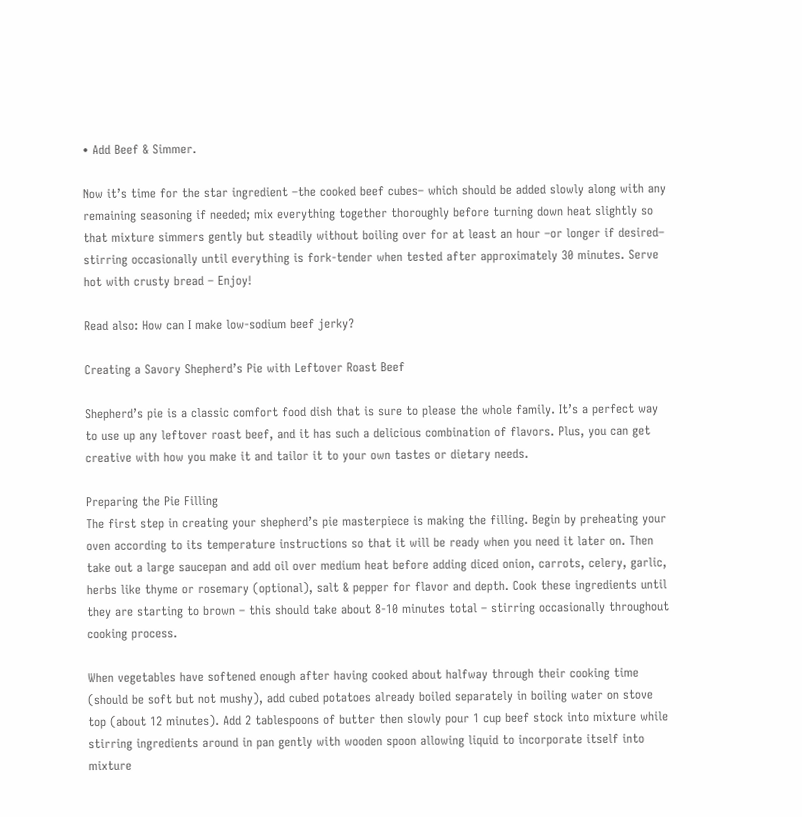• Add Beef & Simmer.

Now it’s time for the star ingredient –the cooked beef cubes– which should be added slowly along with any remaining seasoning if needed; mix everything together thoroughly before turning down heat slightly so that mixture simmers gently but steadily without boiling over for at least an hour –or longer if desired– stirring occasionally until everything is fork-tender when tested after approximately 30 minutes. Serve hot with crusty bread – Enjoy!

Read also: How can I make low-sodium beef jerky?

Creating a Savory Shepherd’s Pie with Leftover Roast Beef

Shepherd’s pie is a classic comfort food dish that is sure to please the whole family. It’s a perfect way to use up any leftover roast beef, and it has such a delicious combination of flavors. Plus, you can get creative with how you make it and tailor it to your own tastes or dietary needs.

Preparing the Pie Filling
The first step in creating your shepherd’s pie masterpiece is making the filling. Begin by preheating your oven according to its temperature instructions so that it will be ready when you need it later on. Then take out a large saucepan and add oil over medium heat before adding diced onion, carrots, celery, garlic, herbs like thyme or rosemary (optional), salt & pepper for flavor and depth. Cook these ingredients until they are starting to brown – this should take about 8-10 minutes total – stirring occasionally throughout cooking process.

When vegetables have softened enough after having cooked about halfway through their cooking time (should be soft but not mushy), add cubed potatoes already boiled separately in boiling water on stove top (about 12 minutes). Add 2 tablespoons of butter then slowly pour 1 cup beef stock into mixture while stirring ingredients around in pan gently with wooden spoon allowing liquid to incorporate itself into mixture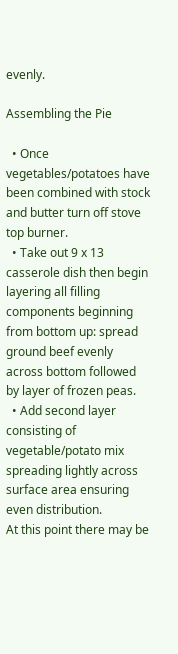evenly.

Assembling the Pie

  • Once vegetables/potatoes have been combined with stock and butter turn off stove top burner.
  • Take out 9 x 13 casserole dish then begin layering all filling components beginning from bottom up: spread ground beef evenly across bottom followed by layer of frozen peas.
  • Add second layer consisting of vegetable/potato mix spreading lightly across surface area ensuring even distribution.
At this point there may be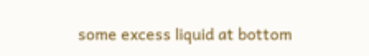some excess liquid at bottom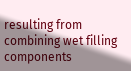resulting from combining wet filling components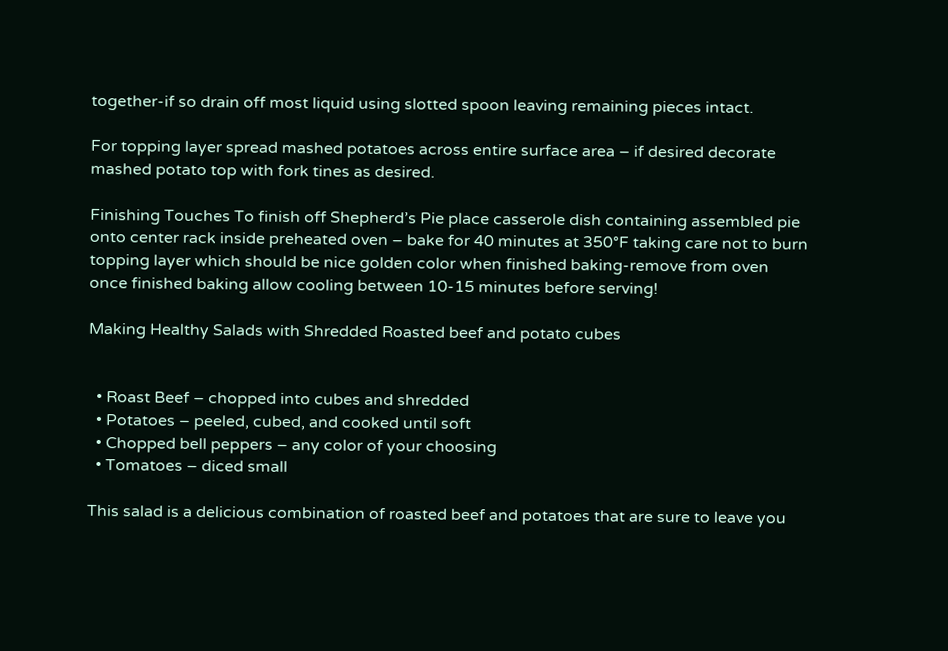together-if so drain off most liquid using slotted spoon leaving remaining pieces intact.

For topping layer spread mashed potatoes across entire surface area – if desired decorate mashed potato top with fork tines as desired.

Finishing Touches To finish off Shepherd’s Pie place casserole dish containing assembled pie onto center rack inside preheated oven – bake for 40 minutes at 350°F taking care not to burn topping layer which should be nice golden color when finished baking-remove from oven once finished baking allow cooling between 10-15 minutes before serving!

Making Healthy Salads with Shredded Roasted beef and potato cubes


  • Roast Beef – chopped into cubes and shredded
  • Potatoes – peeled, cubed, and cooked until soft
  • Chopped bell peppers – any color of your choosing
  • Tomatoes – diced small

This salad is a delicious combination of roasted beef and potatoes that are sure to leave you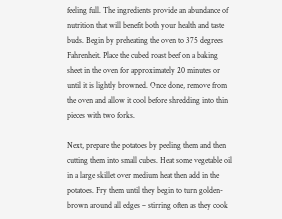feeling full. The ingredients provide an abundance of nutrition that will benefit both your health and taste buds. Begin by preheating the oven to 375 degrees Fahrenheit. Place the cubed roast beef on a baking sheet in the oven for approximately 20 minutes or until it is lightly browned. Once done, remove from the oven and allow it cool before shredding into thin pieces with two forks.

Next, prepare the potatoes by peeling them and then cutting them into small cubes. Heat some vegetable oil in a large skillet over medium heat then add in the potatoes. Fry them until they begin to turn golden-brown around all edges – stirring often as they cook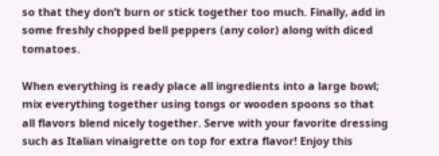so that they don’t burn or stick together too much. Finally, add in some freshly chopped bell peppers (any color) along with diced tomatoes.

When everything is ready place all ingredients into a large bowl; mix everything together using tongs or wooden spoons so that all flavors blend nicely together. Serve with your favorite dressing such as Italian vinaigrette on top for extra flavor! Enjoy this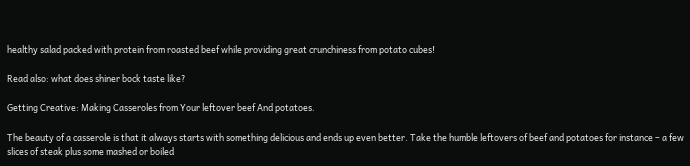healthy salad packed with protein from roasted beef while providing great crunchiness from potato cubes!

Read also: what does shiner bock taste like?

Getting Creative: Making Casseroles from Your leftover beef And potatoes.

The beauty of a casserole is that it always starts with something delicious and ends up even better. Take the humble leftovers of beef and potatoes for instance – a few slices of steak plus some mashed or boiled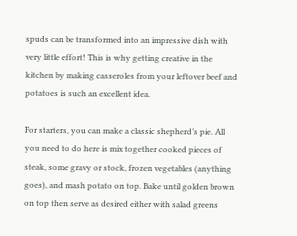spuds can be transformed into an impressive dish with very little effort! This is why getting creative in the kitchen by making casseroles from your leftover beef and potatoes is such an excellent idea.

For starters, you can make a classic shepherd’s pie. All you need to do here is mix together cooked pieces of steak, some gravy or stock, frozen vegetables (anything goes), and mash potato on top. Bake until golden brown on top then serve as desired either with salad greens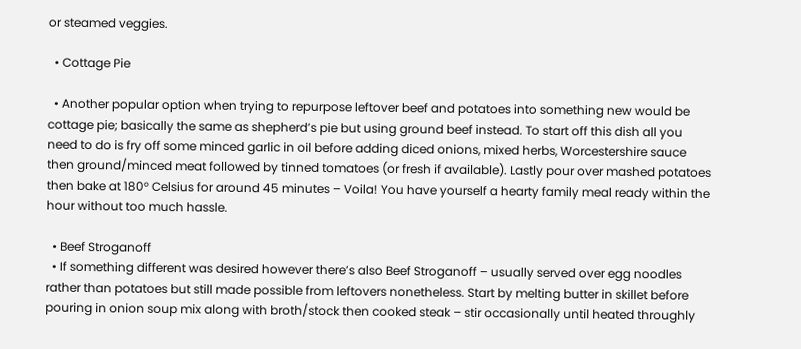or steamed veggies.

  • Cottage Pie

  • Another popular option when trying to repurpose leftover beef and potatoes into something new would be cottage pie; basically the same as shepherd’s pie but using ground beef instead. To start off this dish all you need to do is fry off some minced garlic in oil before adding diced onions, mixed herbs, Worcestershire sauce then ground/minced meat followed by tinned tomatoes (or fresh if available). Lastly pour over mashed potatoes then bake at 180° Celsius for around 45 minutes – Voila! You have yourself a hearty family meal ready within the hour without too much hassle.

  • Beef Stroganoff
  • If something different was desired however there’s also Beef Stroganoff – usually served over egg noodles rather than potatoes but still made possible from leftovers nonetheless. Start by melting butter in skillet before pouring in onion soup mix along with broth/stock then cooked steak – stir occasionally until heated throughly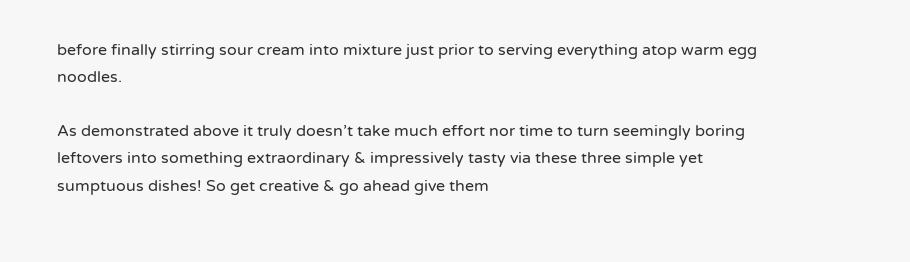before finally stirring sour cream into mixture just prior to serving everything atop warm egg noodles.

As demonstrated above it truly doesn’t take much effort nor time to turn seemingly boring leftovers into something extraordinary & impressively tasty via these three simple yet sumptuous dishes! So get creative & go ahead give them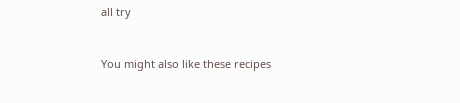all try


You might also like these recipes